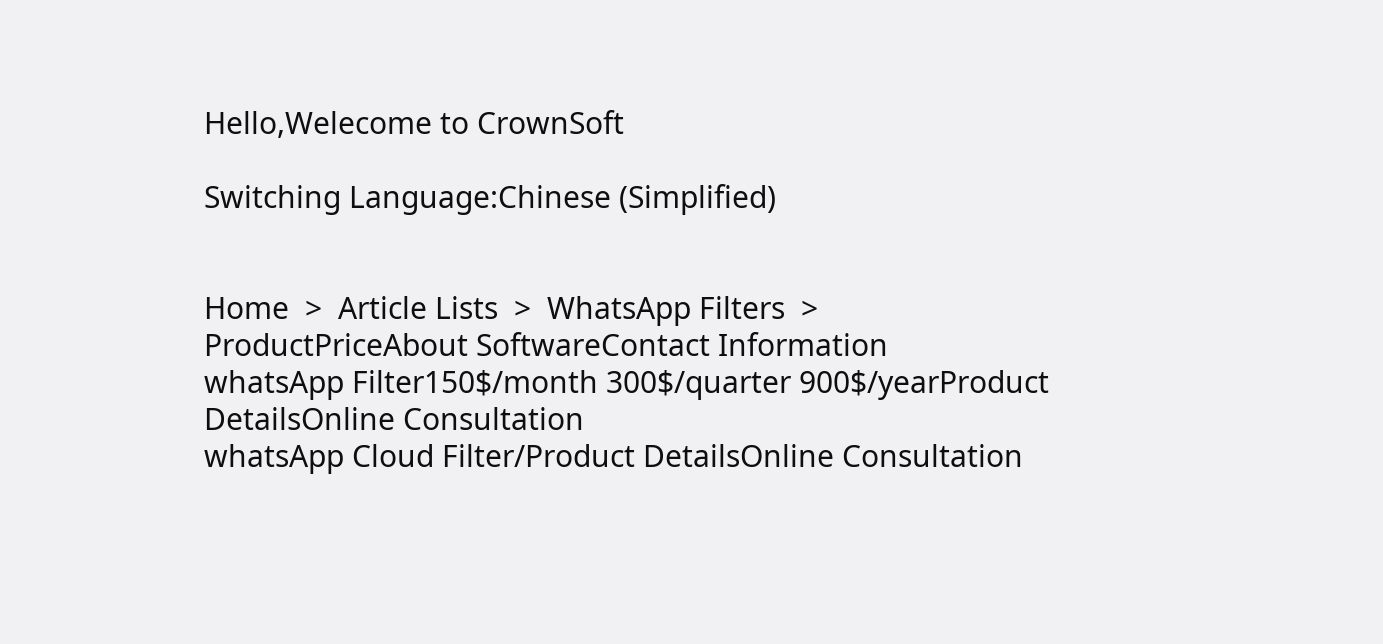Hello,Welecome to CrownSoft

Switching Language:Chinese (Simplified)


Home  >  Article Lists  >  WhatsApp Filters  >
ProductPriceAbout SoftwareContact Information
whatsApp Filter150$/month 300$/quarter 900$/yearProduct DetailsOnline Consultation
whatsApp Cloud Filter/Product DetailsOnline Consultation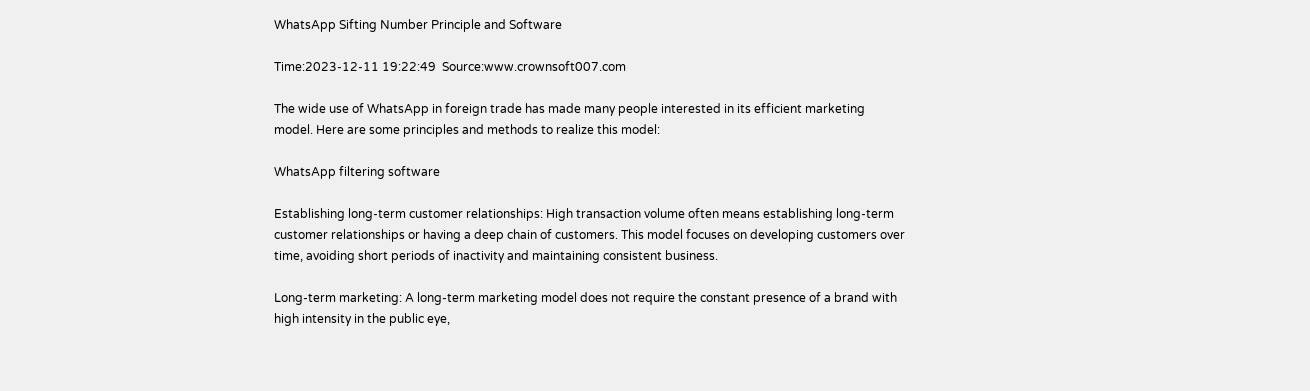WhatsApp Sifting Number Principle and Software

Time:2023-12-11 19:22:49  Source:www.crownsoft007.com

The wide use of WhatsApp in foreign trade has made many people interested in its efficient marketing model. Here are some principles and methods to realize this model:

WhatsApp filtering software

Establishing long-term customer relationships: High transaction volume often means establishing long-term customer relationships or having a deep chain of customers. This model focuses on developing customers over time, avoiding short periods of inactivity and maintaining consistent business.

Long-term marketing: A long-term marketing model does not require the constant presence of a brand with high intensity in the public eye,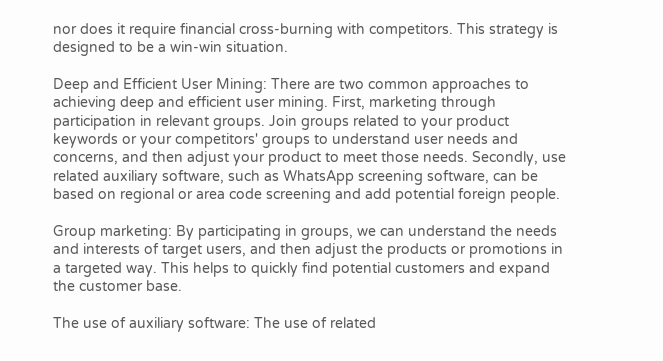nor does it require financial cross-burning with competitors. This strategy is designed to be a win-win situation.

Deep and Efficient User Mining: There are two common approaches to achieving deep and efficient user mining. First, marketing through participation in relevant groups. Join groups related to your product keywords or your competitors' groups to understand user needs and concerns, and then adjust your product to meet those needs. Secondly, use related auxiliary software, such as WhatsApp screening software, can be based on regional or area code screening and add potential foreign people.

Group marketing: By participating in groups, we can understand the needs and interests of target users, and then adjust the products or promotions in a targeted way. This helps to quickly find potential customers and expand the customer base.

The use of auxiliary software: The use of related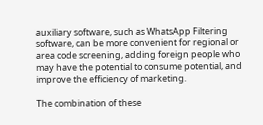auxiliary software, such as WhatsApp Filtering software, can be more convenient for regional or area code screening, adding foreign people who may have the potential to consume potential, and improve the efficiency of marketing.

The combination of these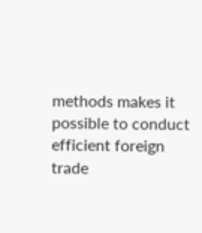methods makes it possible to conduct efficient foreign trade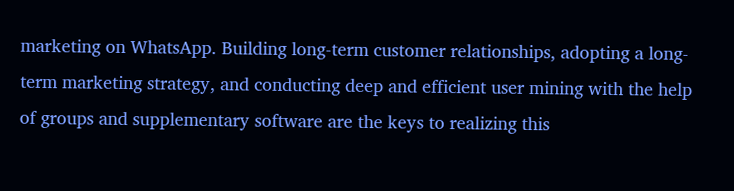marketing on WhatsApp. Building long-term customer relationships, adopting a long-term marketing strategy, and conducting deep and efficient user mining with the help of groups and supplementary software are the keys to realizing this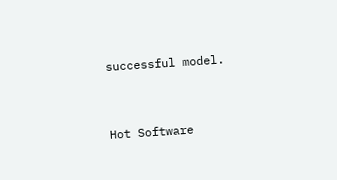successful model.


Hot Software